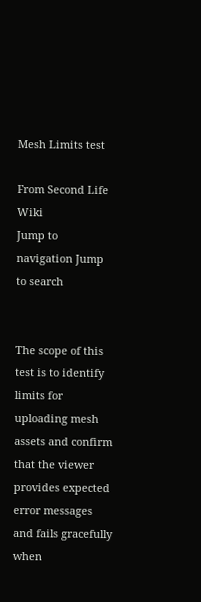Mesh Limits test

From Second Life Wiki
Jump to navigation Jump to search


The scope of this test is to identify limits for uploading mesh assets and confirm that the viewer provides expected error messages and fails gracefully when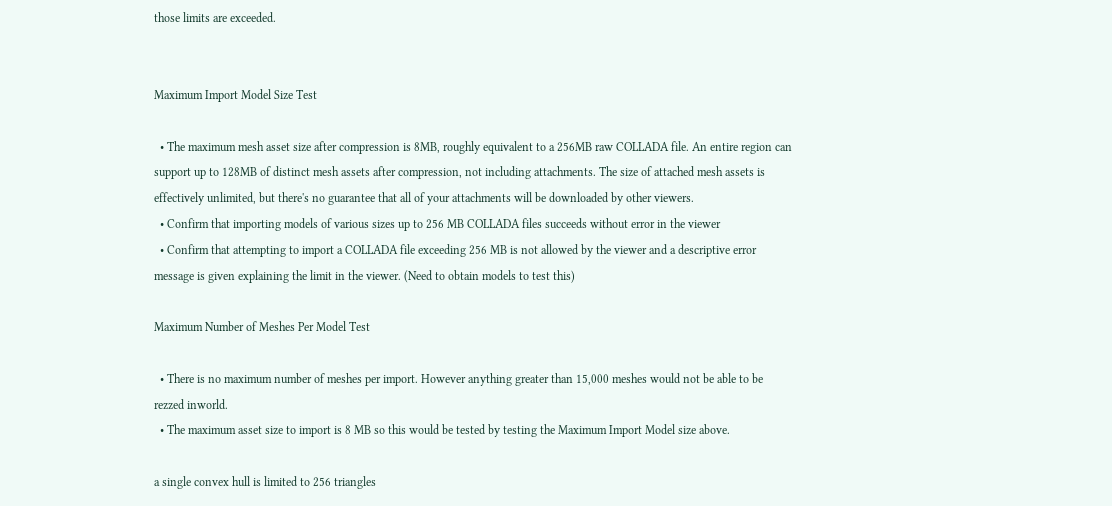those limits are exceeded.


Maximum Import Model Size Test

  • The maximum mesh asset size after compression is 8MB, roughly equivalent to a 256MB raw COLLADA file. An entire region can support up to 128MB of distinct mesh assets after compression, not including attachments. The size of attached mesh assets is effectively unlimited, but there's no guarantee that all of your attachments will be downloaded by other viewers.
  • Confirm that importing models of various sizes up to 256 MB COLLADA files succeeds without error in the viewer
  • Confirm that attempting to import a COLLADA file exceeding 256 MB is not allowed by the viewer and a descriptive error message is given explaining the limit in the viewer. (Need to obtain models to test this)

Maximum Number of Meshes Per Model Test

  • There is no maximum number of meshes per import. However anything greater than 15,000 meshes would not be able to be rezzed inworld.
  • The maximum asset size to import is 8 MB so this would be tested by testing the Maximum Import Model size above.

a single convex hull is limited to 256 triangles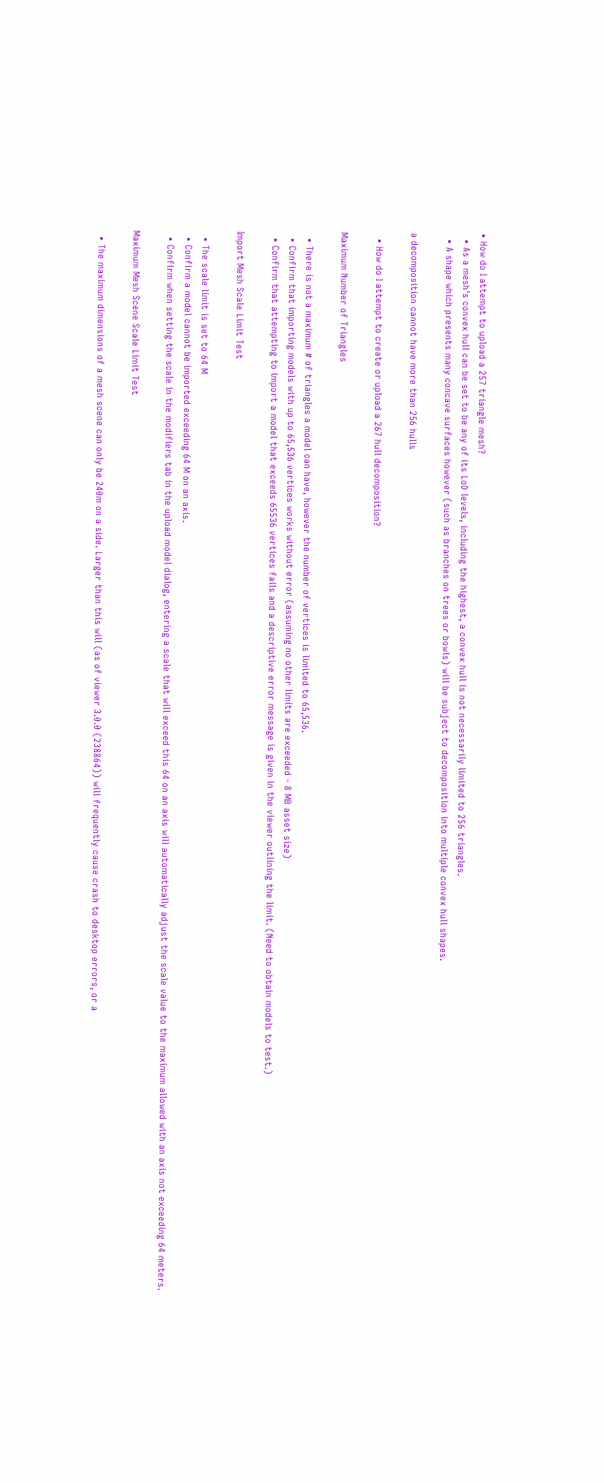• How do I attempt to upload a 257 triangle mesh?
  • As a mesh's convex hull can be set to be any of its LoD levels, including the highest, a convex hull is not necessarily limited to 256 triangles.
  • A shape which presents many concave surfaces however (such as branches on trees or bowls) will be subject to decomposition into multiple convex hull shapes.

a decomposition cannot have more than 256 hulls

  • How do I attempt to create or upload a 267 hull decomposition?

Maximum Number of Triangles

  • There is not a maximum # of triangles a model can have, however the number of vertices is limited to 65,536.
  • Confirm that importing models with up to 65,536 vertices works without error (assuming no other limits are exceeded - 8 MB asset size)
  • Confirm that attempting to import a model that exceeds 65536 vertices fails and a descriptive error message is given in the viewer outlining the limit. (Need to obtain models to test.)

Import Mesh Scale Limit Test

  • The scale limit is set to 64 M
  • Confirm a model cannot be imported exceeding 64 M on an axis.
  • Confirm when setting the scale in the modifiers tab in the upload model dialog, entering a scale that will exceed this 64 on an axis will automatically adjust the scale value to the maximum allowed with an axis not exceeding 64 meters.

Maximum Mesh Scene Scale Limit Test

  • The maximum dimensions of a mesh scene can only be 240m on a side. Larger than this will (as of viewer 3.0.0 (238864)) will frequently cause crash to desktop errors, or a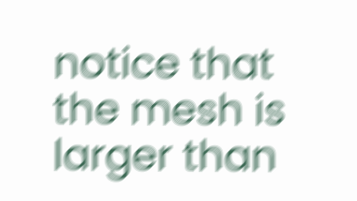notice that the mesh is larger than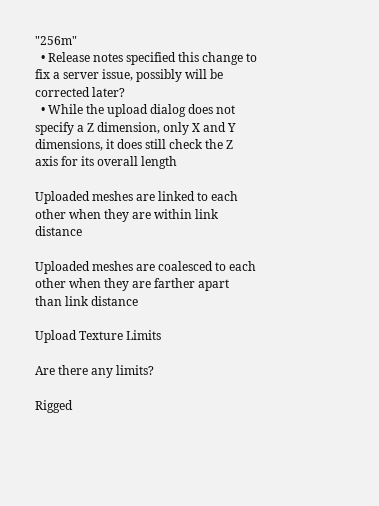"256m"
  • Release notes specified this change to fix a server issue, possibly will be corrected later?
  • While the upload dialog does not specify a Z dimension, only X and Y dimensions, it does still check the Z axis for its overall length

Uploaded meshes are linked to each other when they are within link distance

Uploaded meshes are coalesced to each other when they are farther apart than link distance

Upload Texture Limits

Are there any limits?

Rigged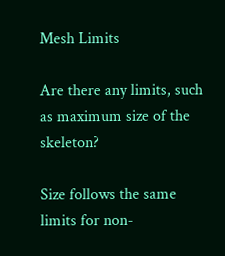Mesh Limits

Are there any limits, such as maximum size of the skeleton?

Size follows the same limits for non-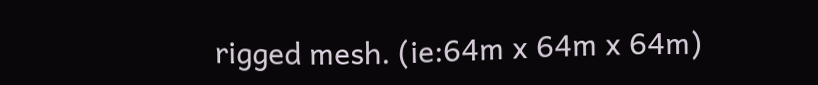rigged mesh. (ie:64m x 64m x 64m)